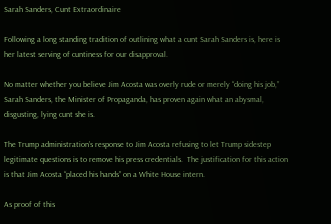Sarah Sanders, Cunt Extraordinaire

Following a long standing tradition of outlining what a cunt Sarah Sanders is, here is her latest serving of cuntiness for our disapproval.

No matter whether you believe Jim Acosta was overly rude or merely “doing his job,” Sarah Sanders, the Minister of Propaganda, has proven again what an abysmal, disgusting, lying cunt she is.

The Trump administration’s response to Jim Acosta refusing to let Trump sidestep legitimate questions is to remove his press credentials.  The justification for this action is that Jim Acosta “placed his hands” on a White House intern.

As proof of this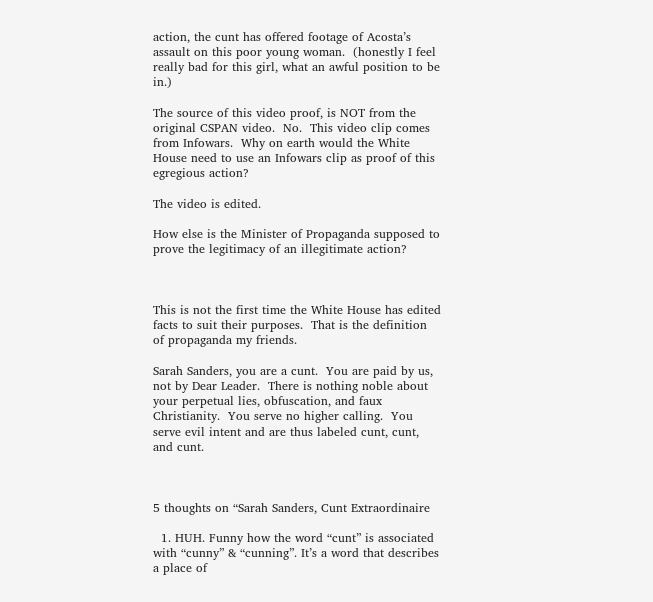action, the cunt has offered footage of Acosta’s assault on this poor young woman.  (honestly I feel really bad for this girl, what an awful position to be in.)

The source of this video proof, is NOT from the original CSPAN video.  No.  This video clip comes from Infowars.  Why on earth would the White House need to use an Infowars clip as proof of this egregious action?

The video is edited.

How else is the Minister of Propaganda supposed to prove the legitimacy of an illegitimate action?



This is not the first time the White House has edited facts to suit their purposes.  That is the definition of propaganda my friends.

Sarah Sanders, you are a cunt.  You are paid by us, not by Dear Leader.  There is nothing noble about your perpetual lies, obfuscation, and faux Christianity.  You serve no higher calling.  You serve evil intent and are thus labeled cunt, cunt, and cunt.



5 thoughts on “Sarah Sanders, Cunt Extraordinaire

  1. HUH. Funny how the word “cunt” is associated with “cunny” & “cunning”. It’s a word that describes a place of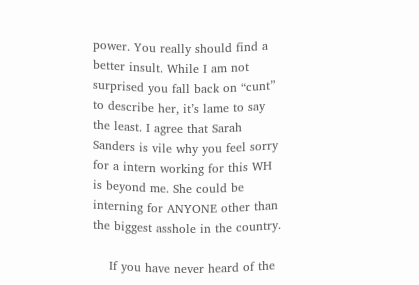power. You really should find a better insult. While I am not surprised you fall back on “cunt” to describe her, it’s lame to say the least. I agree that Sarah Sanders is vile why you feel sorry for a intern working for this WH is beyond me. She could be interning for ANYONE other than the biggest asshole in the country.

    If you have never heard of the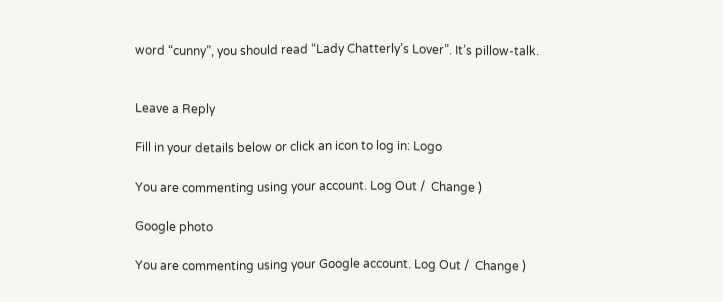word “cunny”, you should read “Lady Chatterly’s Lover”. It’s pillow-talk.


Leave a Reply

Fill in your details below or click an icon to log in: Logo

You are commenting using your account. Log Out /  Change )

Google photo

You are commenting using your Google account. Log Out /  Change )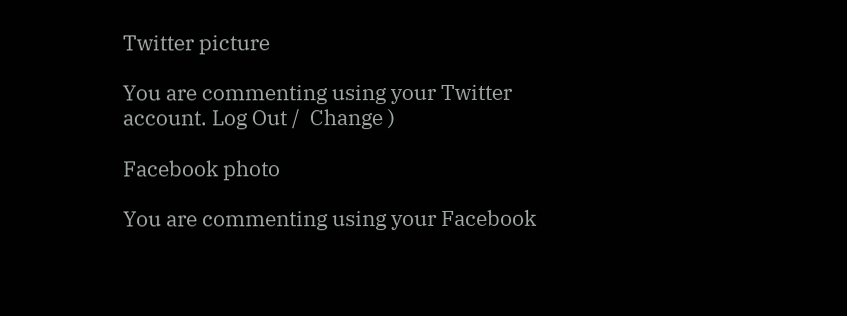Twitter picture

You are commenting using your Twitter account. Log Out /  Change )

Facebook photo

You are commenting using your Facebook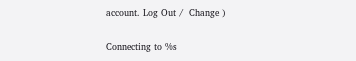account. Log Out /  Change )

Connecting to %s